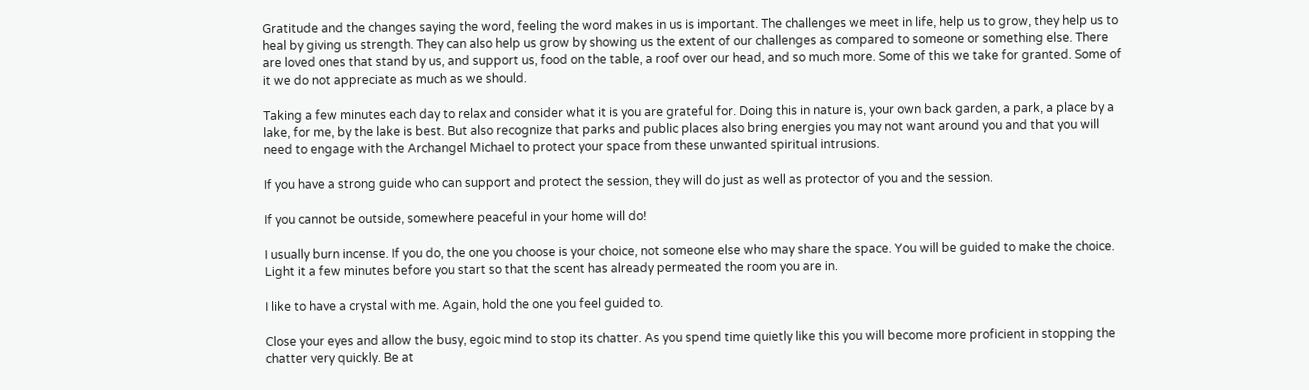Gratitude and the changes saying the word, feeling the word makes in us is important. The challenges we meet in life, help us to grow, they help us to heal by giving us strength. They can also help us grow by showing us the extent of our challenges as compared to someone or something else. There are loved ones that stand by us, and support us, food on the table, a roof over our head, and so much more. Some of this we take for granted. Some of it we do not appreciate as much as we should.

Taking a few minutes each day to relax and consider what it is you are grateful for. Doing this in nature is, your own back garden, a park, a place by a lake, for me, by the lake is best. But also recognize that parks and public places also bring energies you may not want around you and that you will need to engage with the Archangel Michael to protect your space from these unwanted spiritual intrusions.

If you have a strong guide who can support and protect the session, they will do just as well as protector of you and the session.

If you cannot be outside, somewhere peaceful in your home will do!

I usually burn incense. If you do, the one you choose is your choice, not someone else who may share the space. You will be guided to make the choice. Light it a few minutes before you start so that the scent has already permeated the room you are in.

I like to have a crystal with me. Again, hold the one you feel guided to.

Close your eyes and allow the busy, egoic mind to stop its chatter. As you spend time quietly like this you will become more proficient in stopping the chatter very quickly. Be at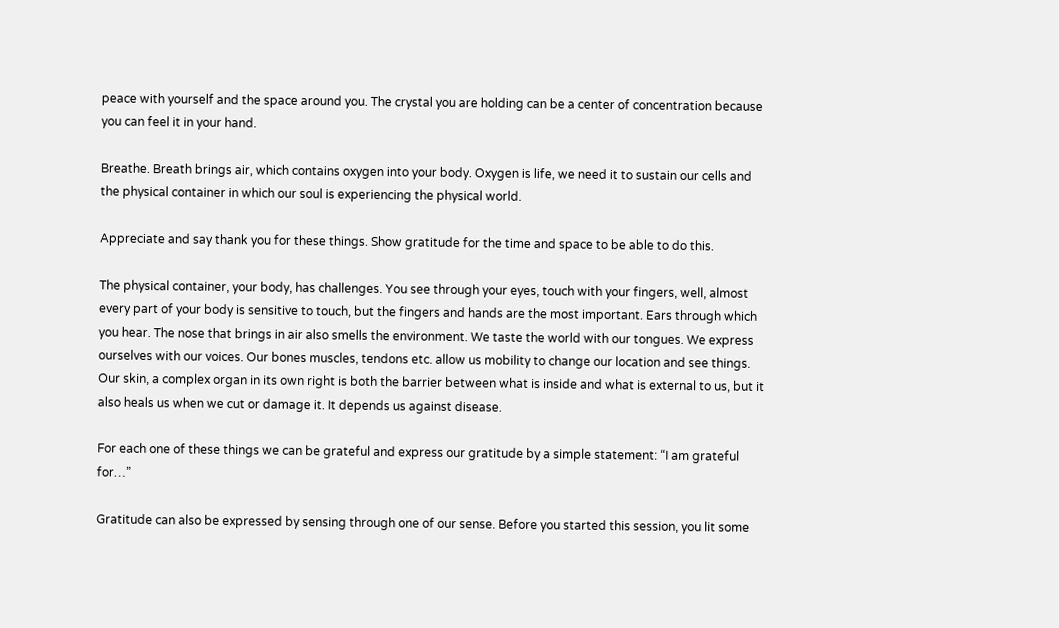peace with yourself and the space around you. The crystal you are holding can be a center of concentration because you can feel it in your hand.

Breathe. Breath brings air, which contains oxygen into your body. Oxygen is life, we need it to sustain our cells and the physical container in which our soul is experiencing the physical world.

Appreciate and say thank you for these things. Show gratitude for the time and space to be able to do this.

The physical container, your body, has challenges. You see through your eyes, touch with your fingers, well, almost every part of your body is sensitive to touch, but the fingers and hands are the most important. Ears through which you hear. The nose that brings in air also smells the environment. We taste the world with our tongues. We express ourselves with our voices. Our bones muscles, tendons etc. allow us mobility to change our location and see things. Our skin, a complex organ in its own right is both the barrier between what is inside and what is external to us, but it also heals us when we cut or damage it. It depends us against disease.

For each one of these things we can be grateful and express our gratitude by a simple statement: “I am grateful for…”

Gratitude can also be expressed by sensing through one of our sense. Before you started this session, you lit some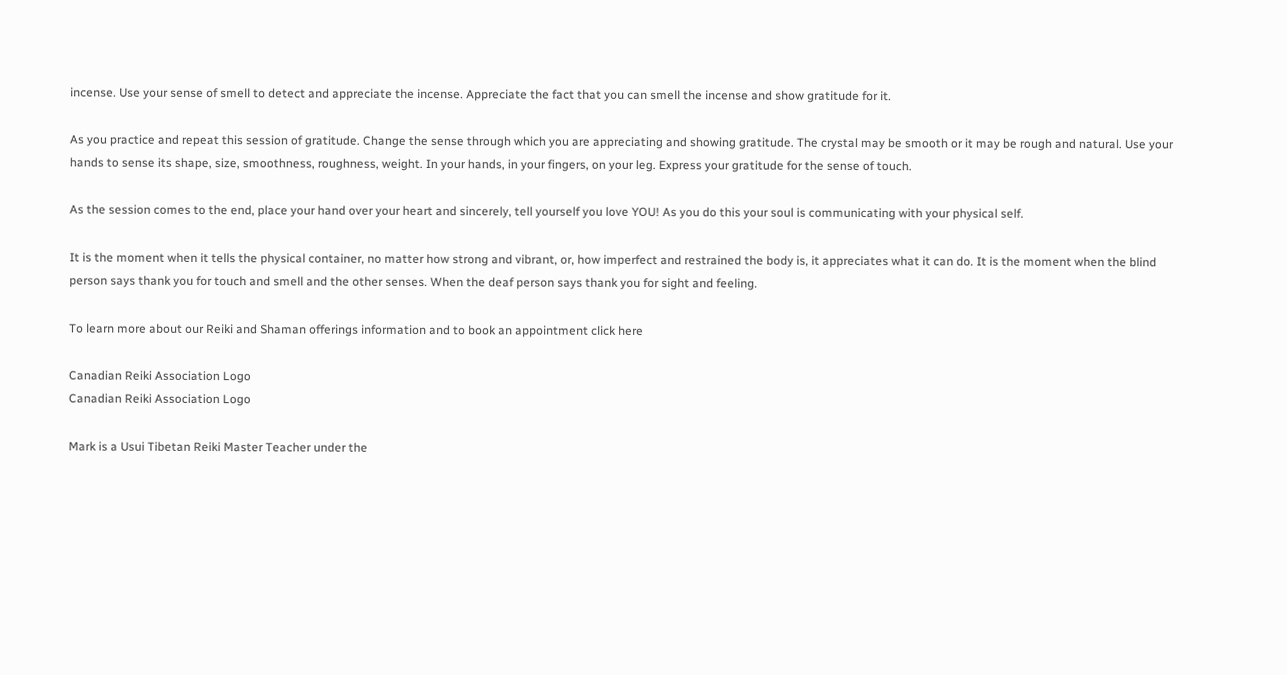incense. Use your sense of smell to detect and appreciate the incense. Appreciate the fact that you can smell the incense and show gratitude for it.

As you practice and repeat this session of gratitude. Change the sense through which you are appreciating and showing gratitude. The crystal may be smooth or it may be rough and natural. Use your hands to sense its shape, size, smoothness, roughness, weight. In your hands, in your fingers, on your leg. Express your gratitude for the sense of touch.

As the session comes to the end, place your hand over your heart and sincerely, tell yourself you love YOU! As you do this your soul is communicating with your physical self.

It is the moment when it tells the physical container, no matter how strong and vibrant, or, how imperfect and restrained the body is, it appreciates what it can do. It is the moment when the blind person says thank you for touch and smell and the other senses. When the deaf person says thank you for sight and feeling.

To learn more about our Reiki and Shaman offerings information and to book an appointment click here

Canadian Reiki Association Logo
Canadian Reiki Association Logo

Mark is a Usui Tibetan Reiki Master Teacher under the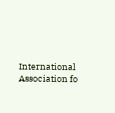International Association fo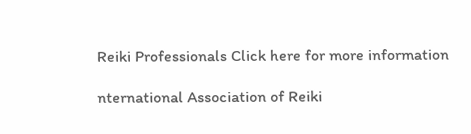Reiki Professionals Click here for more information

nternational Association of Reiki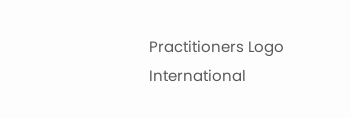Practitioners Logo
International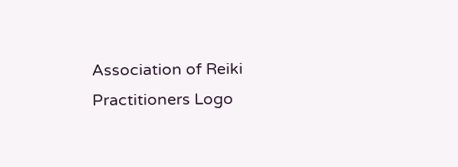Association of Reiki Practitioners Logo